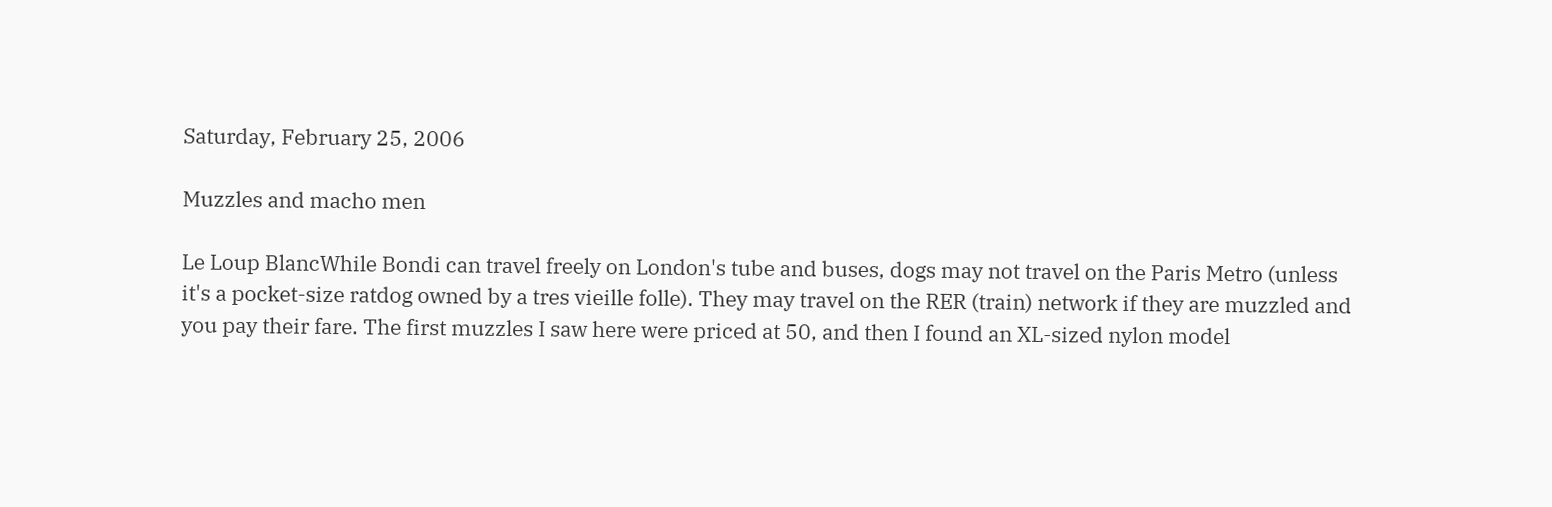Saturday, February 25, 2006

Muzzles and macho men

Le Loup BlancWhile Bondi can travel freely on London's tube and buses, dogs may not travel on the Paris Metro (unless it's a pocket-size ratdog owned by a tres vieille folle). They may travel on the RER (train) network if they are muzzled and you pay their fare. The first muzzles I saw here were priced at 50, and then I found an XL-sized nylon model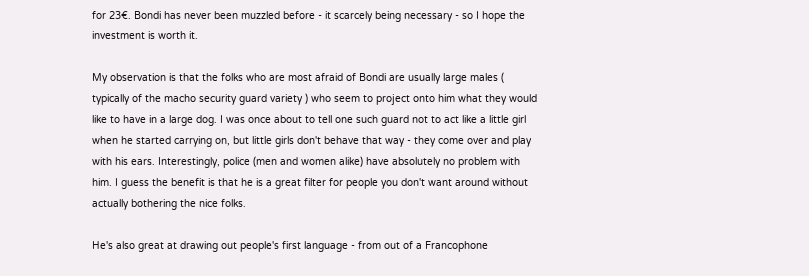for 23€. Bondi has never been muzzled before - it scarcely being necessary - so I hope the investment is worth it.

My observation is that the folks who are most afraid of Bondi are usually large males ( typically of the macho security guard variety ) who seem to project onto him what they would like to have in a large dog. I was once about to tell one such guard not to act like a little girl when he started carrying on, but little girls don't behave that way - they come over and play with his ears. Interestingly, police (men and women alike) have absolutely no problem with him. I guess the benefit is that he is a great filter for people you don't want around without actually bothering the nice folks.

He's also great at drawing out people's first language - from out of a Francophone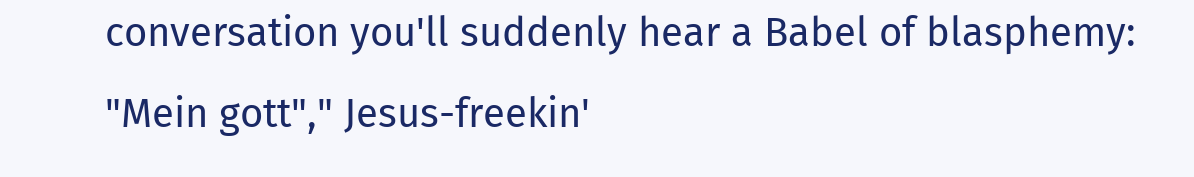conversation you'll suddenly hear a Babel of blasphemy: "Mein gott"," Jesus-freekin'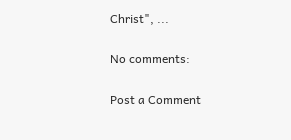Christ", ...

No comments:

Post a Comment